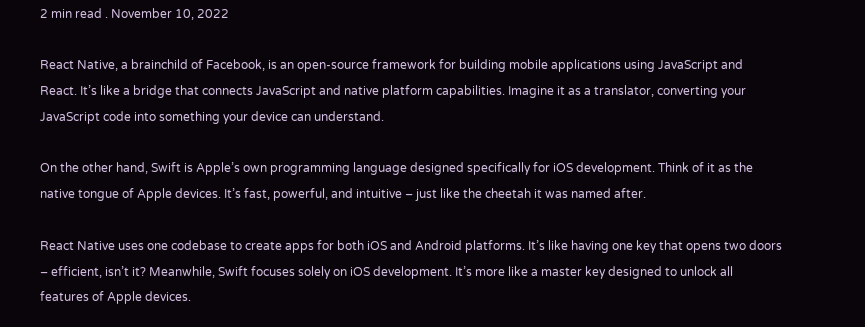2 min read . November 10, 2022

React Native, a brainchild of Facebook, is an open-source framework for building mobile applications using JavaScript and React. It’s like a bridge that connects JavaScript and native platform capabilities. Imagine it as a translator, converting your JavaScript code into something your device can understand.

On the other hand, Swift is Apple’s own programming language designed specifically for iOS development. Think of it as the native tongue of Apple devices. It’s fast, powerful, and intuitive – just like the cheetah it was named after.

React Native uses one codebase to create apps for both iOS and Android platforms. It’s like having one key that opens two doors – efficient, isn’t it? Meanwhile, Swift focuses solely on iOS development. It’s more like a master key designed to unlock all features of Apple devices.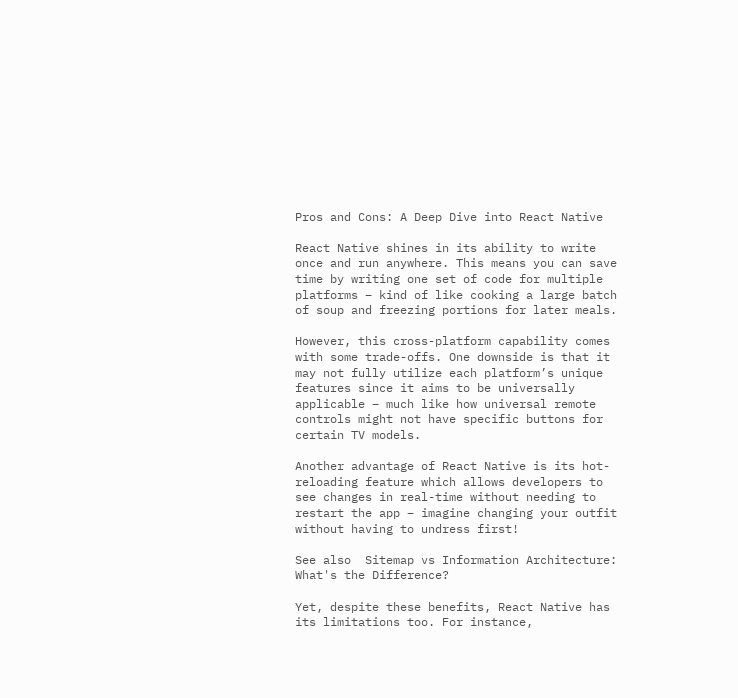Pros and Cons: A Deep Dive into React Native

React Native shines in its ability to write once and run anywhere. This means you can save time by writing one set of code for multiple platforms – kind of like cooking a large batch of soup and freezing portions for later meals.

However, this cross-platform capability comes with some trade-offs. One downside is that it may not fully utilize each platform’s unique features since it aims to be universally applicable – much like how universal remote controls might not have specific buttons for certain TV models.

Another advantage of React Native is its hot-reloading feature which allows developers to see changes in real-time without needing to restart the app – imagine changing your outfit without having to undress first!

See also  Sitemap vs Information Architecture: What's the Difference?

Yet, despite these benefits, React Native has its limitations too. For instance,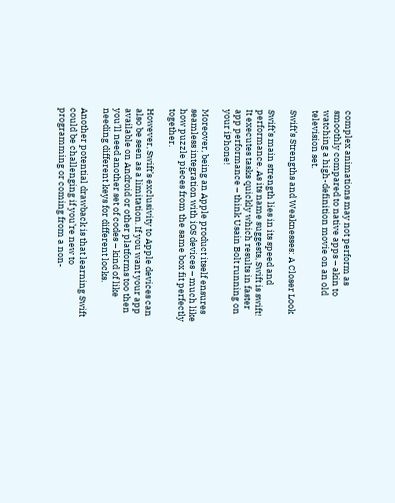complex animations may not perform as smoothly compared to native apps – akin to watching a high-definition movie on an old television set.

Swift’s Strengths and Weaknesses: A Closer Look

Swift’s main strength lies in its speed and performance. As its name suggests, Swift is swift! It executes tasks quickly which results in faster app performance – think Usain Bolt running on your iPhone!

Moreover, being an Apple product itself ensures seamless integration with iOS devices – much like how puzzle pieces from the same box fit perfectly together.

However, Swift’s exclusivity to Apple devices can also be seen as a limitation. If you want your app available on Android or other platforms too then you’ll need another set of codes – kind of like needing different keys for different locks.

Another potential drawback is that learning Swift could be challenging if you’re new to programming or coming from a non-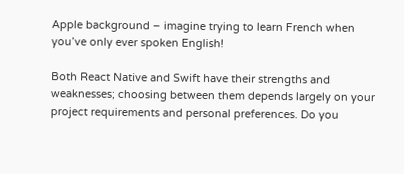Apple background – imagine trying to learn French when you’ve only ever spoken English!

Both React Native and Swift have their strengths and weaknesses; choosing between them depends largely on your project requirements and personal preferences. Do you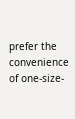prefer the convenience of one-size-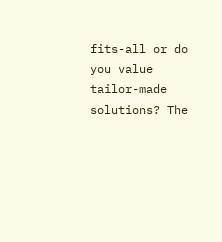fits-all or do you value tailor-made solutions? The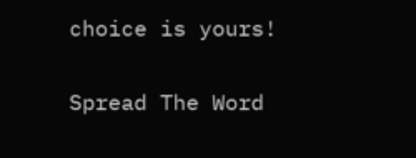choice is yours!

Spread The Word